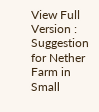View Full Version : Suggestion for Nether Farm in Small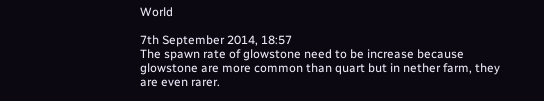World

7th September 2014, 18:57
The spawn rate of glowstone need to be increase because glowstone are more common than quart but in nether farm, they are even rarer.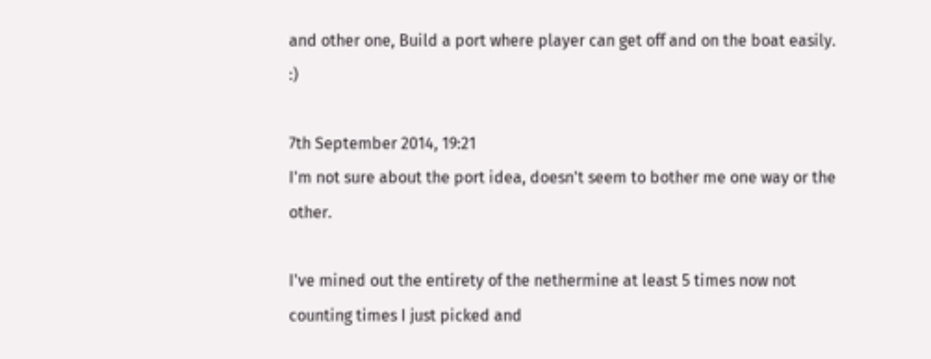and other one, Build a port where player can get off and on the boat easily. :)

7th September 2014, 19:21
I'm not sure about the port idea, doesn't seem to bother me one way or the other.

I've mined out the entirety of the nethermine at least 5 times now not counting times I just picked and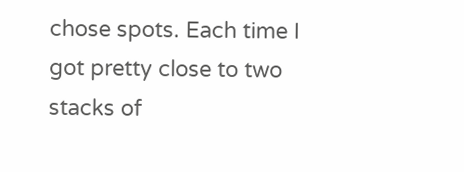chose spots. Each time I got pretty close to two stacks of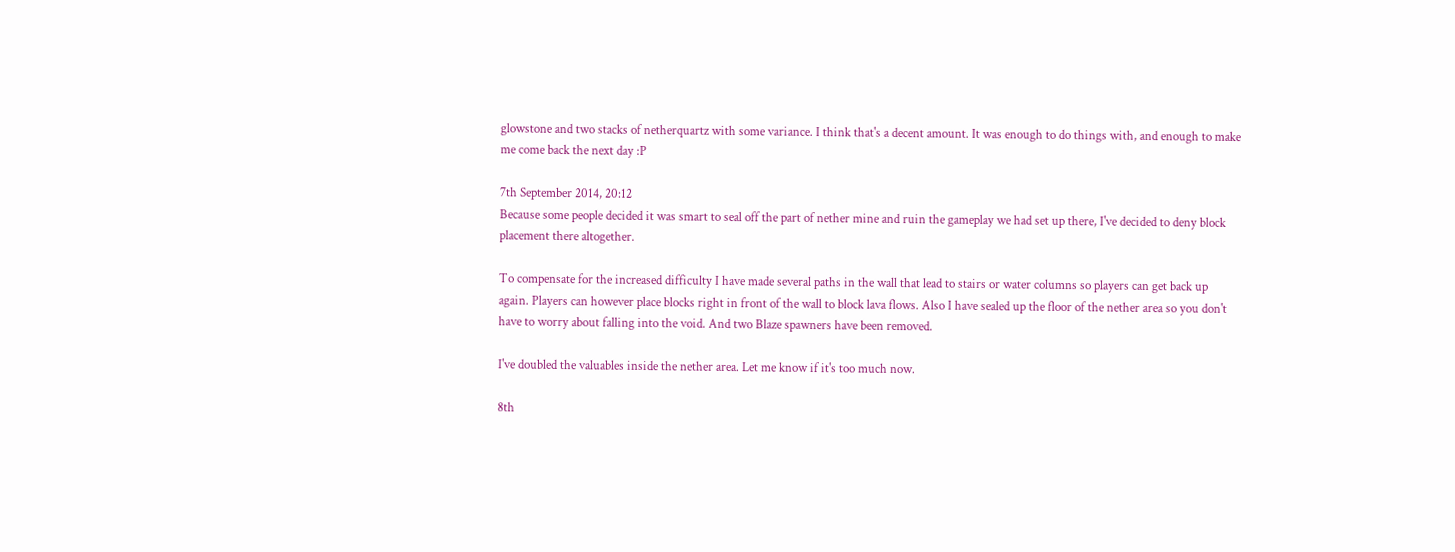glowstone and two stacks of netherquartz with some variance. I think that's a decent amount. It was enough to do things with, and enough to make me come back the next day :P

7th September 2014, 20:12
Because some people decided it was smart to seal off the part of nether mine and ruin the gameplay we had set up there, I've decided to deny block placement there altogether.

To compensate for the increased difficulty I have made several paths in the wall that lead to stairs or water columns so players can get back up again. Players can however place blocks right in front of the wall to block lava flows. Also I have sealed up the floor of the nether area so you don't have to worry about falling into the void. And two Blaze spawners have been removed.

I've doubled the valuables inside the nether area. Let me know if it's too much now.

8th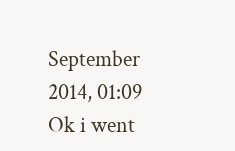September 2014, 01:09
Ok i went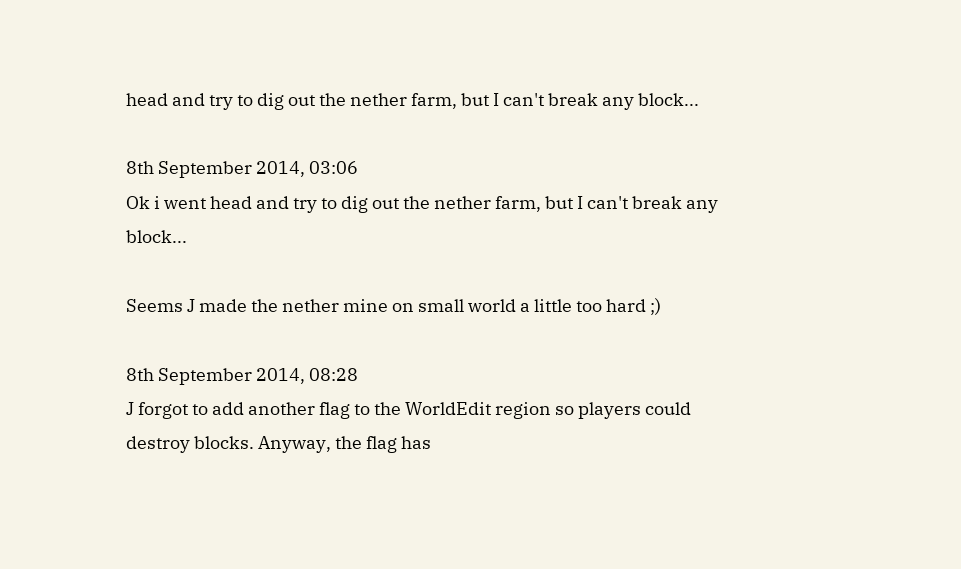head and try to dig out the nether farm, but I can't break any block...

8th September 2014, 03:06
Ok i went head and try to dig out the nether farm, but I can't break any block...

Seems J made the nether mine on small world a little too hard ;)

8th September 2014, 08:28
J forgot to add another flag to the WorldEdit region so players could destroy blocks. Anyway, the flag has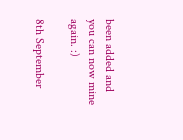been added and you can now mine again. :)

8th September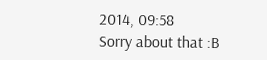2014, 09:58
Sorry about that :B